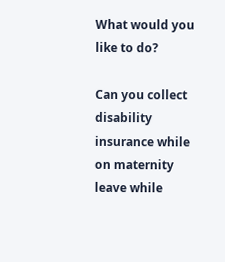What would you like to do?

Can you collect disability insurance while on maternity leave while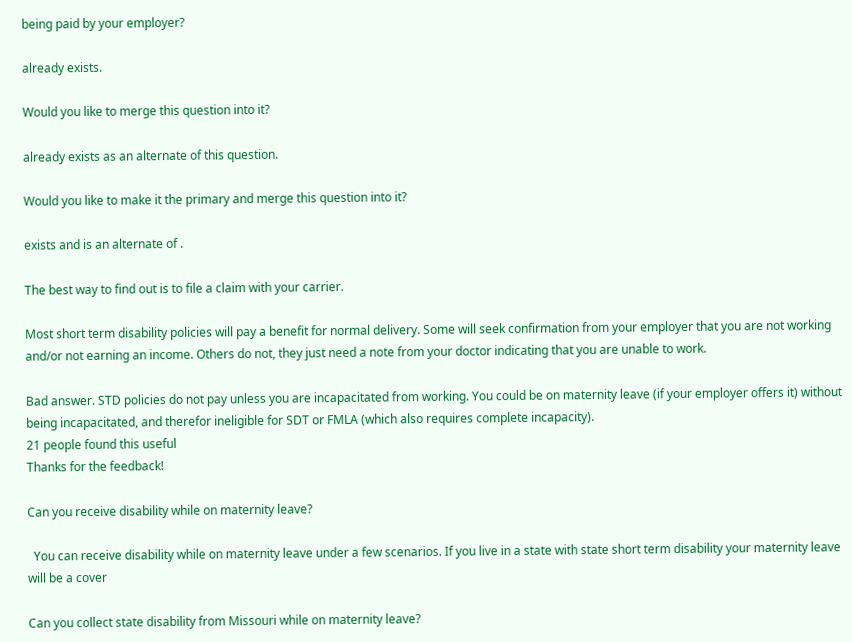being paid by your employer?

already exists.

Would you like to merge this question into it?

already exists as an alternate of this question.

Would you like to make it the primary and merge this question into it?

exists and is an alternate of .

The best way to find out is to file a claim with your carrier.

Most short term disability policies will pay a benefit for normal delivery. Some will seek confirmation from your employer that you are not working and/or not earning an income. Others do not, they just need a note from your doctor indicating that you are unable to work.

Bad answer. STD policies do not pay unless you are incapacitated from working. You could be on maternity leave (if your employer offers it) without being incapacitated, and therefor ineligible for SDT or FMLA (which also requires complete incapacity).
21 people found this useful
Thanks for the feedback!

Can you receive disability while on maternity leave?

  You can receive disability while on maternity leave under a few scenarios. If you live in a state with state short term disability your maternity leave will be a cover

Can you collect state disability from Missouri while on maternity leave?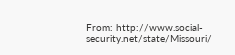From: http://www.social-security.net/state/Missouri/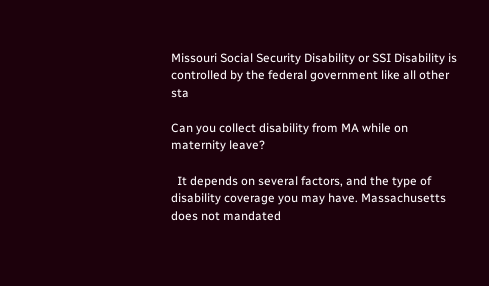Missouri Social Security Disability or SSI Disability is controlled by the federal government like all other sta

Can you collect disability from MA while on maternity leave?

  It depends on several factors, and the type of disability coverage you may have. Massachusetts does not mandated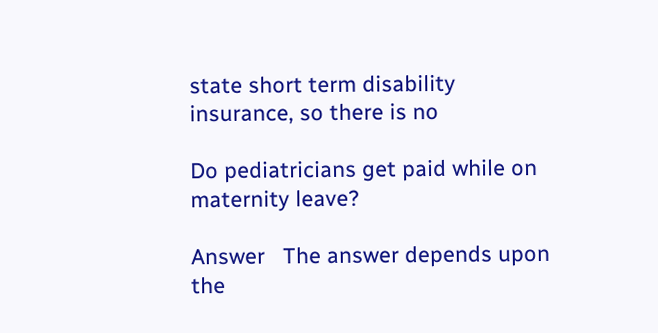state short term disability insurance, so there is no

Do pediatricians get paid while on maternity leave?

Answer   The answer depends upon the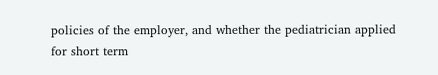policies of the employer, and whether the pediatrician applied for short term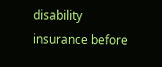disability insurance before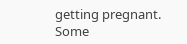getting pregnant.   Some